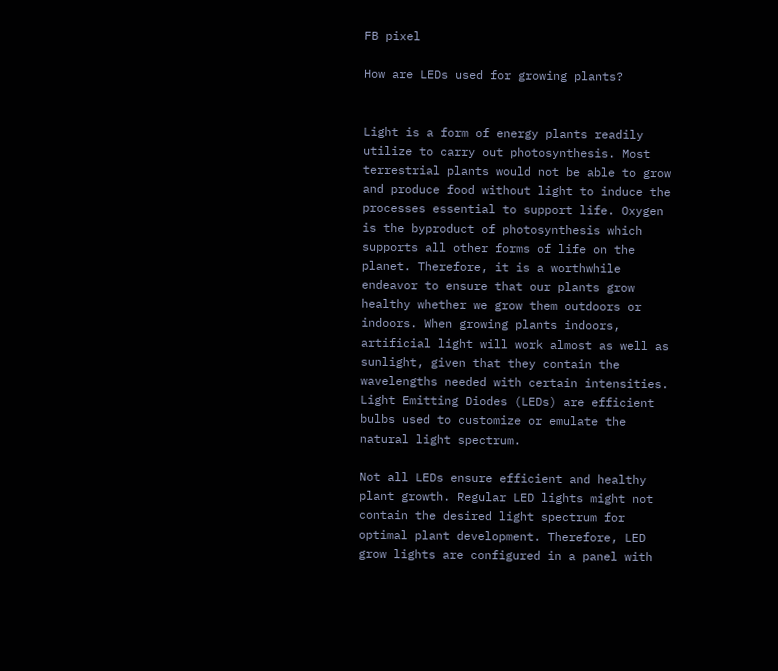FB pixel

How are LEDs used for growing plants?


Light is a form of energy plants readily utilize to carry out photosynthesis. Most terrestrial plants would not be able to grow and produce food without light to induce the processes essential to support life. Oxygen is the byproduct of photosynthesis which supports all other forms of life on the planet. Therefore, it is a worthwhile endeavor to ensure that our plants grow healthy whether we grow them outdoors or indoors. When growing plants indoors, artificial light will work almost as well as sunlight, given that they contain the wavelengths needed with certain intensities. Light Emitting Diodes (LEDs) are efficient bulbs used to customize or emulate the natural light spectrum.

Not all LEDs ensure efficient and healthy plant growth. Regular LED lights might not contain the desired light spectrum for optimal plant development. Therefore, LED grow lights are configured in a panel with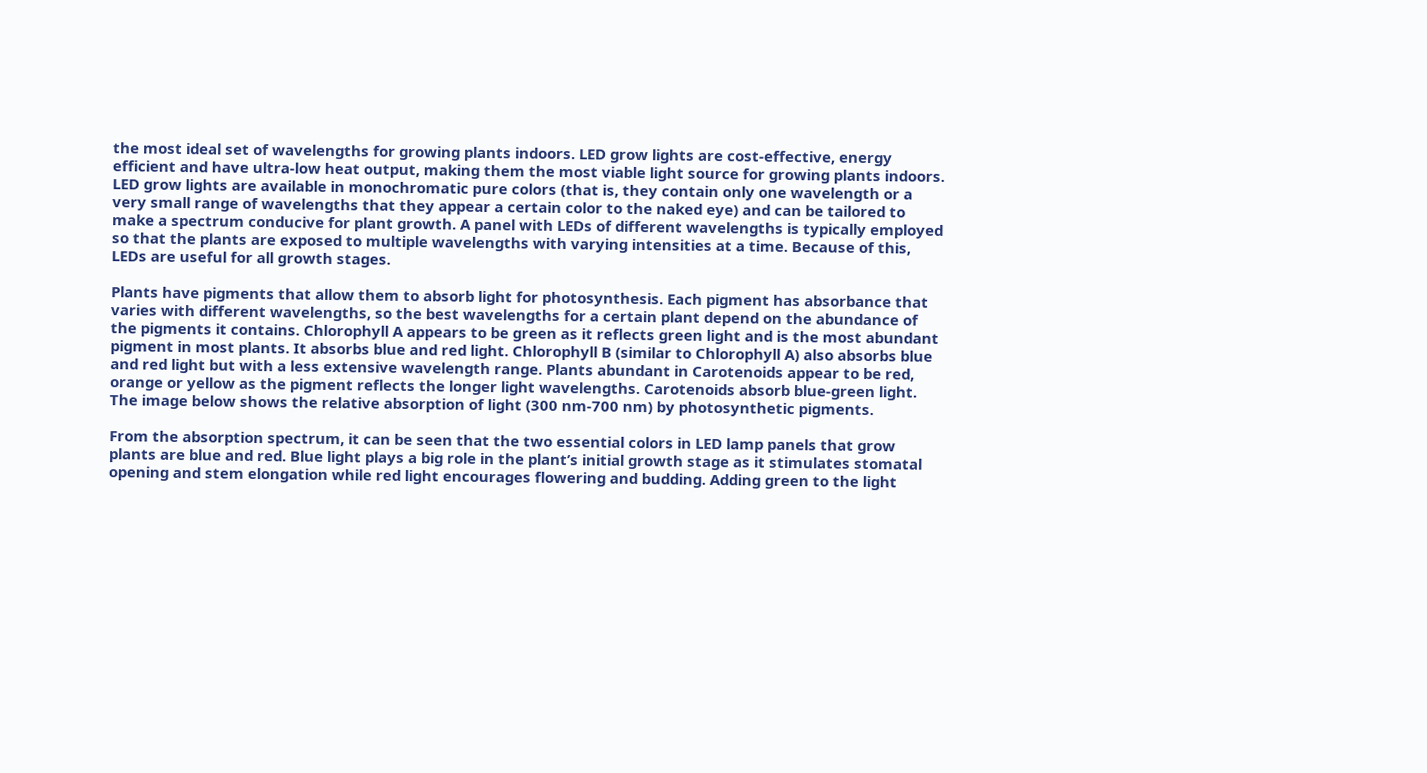the most ideal set of wavelengths for growing plants indoors. LED grow lights are cost-effective, energy efficient and have ultra-low heat output, making them the most viable light source for growing plants indoors. LED grow lights are available in monochromatic pure colors (that is, they contain only one wavelength or a very small range of wavelengths that they appear a certain color to the naked eye) and can be tailored to make a spectrum conducive for plant growth. A panel with LEDs of different wavelengths is typically employed so that the plants are exposed to multiple wavelengths with varying intensities at a time. Because of this, LEDs are useful for all growth stages.

Plants have pigments that allow them to absorb light for photosynthesis. Each pigment has absorbance that varies with different wavelengths, so the best wavelengths for a certain plant depend on the abundance of the pigments it contains. Chlorophyll A appears to be green as it reflects green light and is the most abundant pigment in most plants. It absorbs blue and red light. Chlorophyll B (similar to Chlorophyll A) also absorbs blue and red light but with a less extensive wavelength range. Plants abundant in Carotenoids appear to be red, orange or yellow as the pigment reflects the longer light wavelengths. Carotenoids absorb blue-green light. The image below shows the relative absorption of light (300 nm-700 nm) by photosynthetic pigments.

From the absorption spectrum, it can be seen that the two essential colors in LED lamp panels that grow plants are blue and red. Blue light plays a big role in the plant’s initial growth stage as it stimulates stomatal opening and stem elongation while red light encourages flowering and budding. Adding green to the light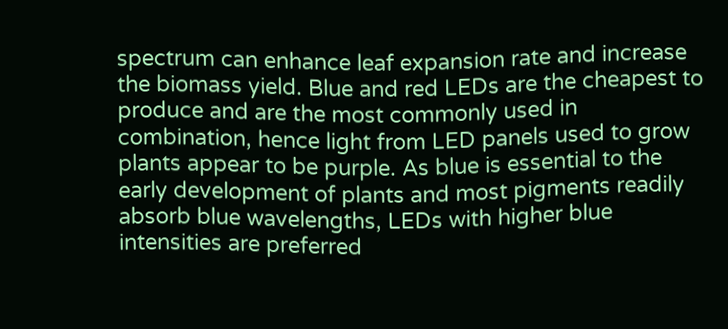spectrum can enhance leaf expansion rate and increase the biomass yield. Blue and red LEDs are the cheapest to produce and are the most commonly used in combination, hence light from LED panels used to grow plants appear to be purple. As blue is essential to the early development of plants and most pigments readily absorb blue wavelengths, LEDs with higher blue intensities are preferred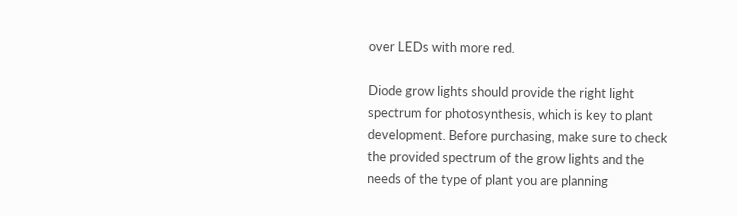over LEDs with more red.

Diode grow lights should provide the right light spectrum for photosynthesis, which is key to plant development. Before purchasing, make sure to check the provided spectrum of the grow lights and the needs of the type of plant you are planning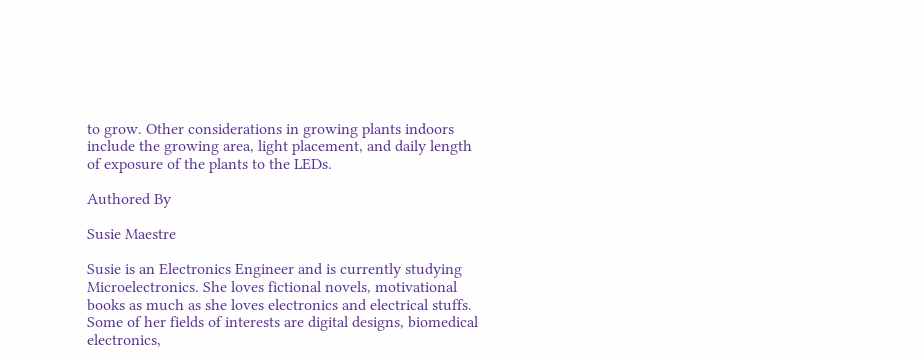to grow. Other considerations in growing plants indoors include the growing area, light placement, and daily length of exposure of the plants to the LEDs.

Authored By

Susie Maestre

Susie is an Electronics Engineer and is currently studying Microelectronics. She loves fictional novels, motivational books as much as she loves electronics and electrical stuffs. Some of her fields of interests are digital designs, biomedical electronics,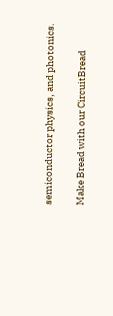semiconductor physics, and photonics.

Make Bread with our CircuitBread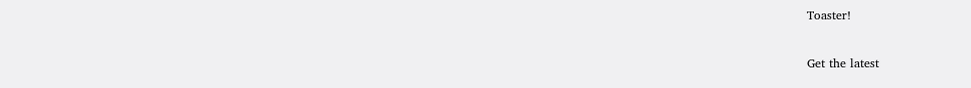Toaster!

Get the latest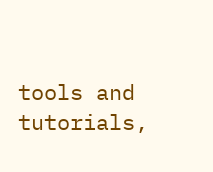tools and tutorials,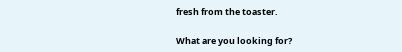fresh from the toaster.

What are you looking for?